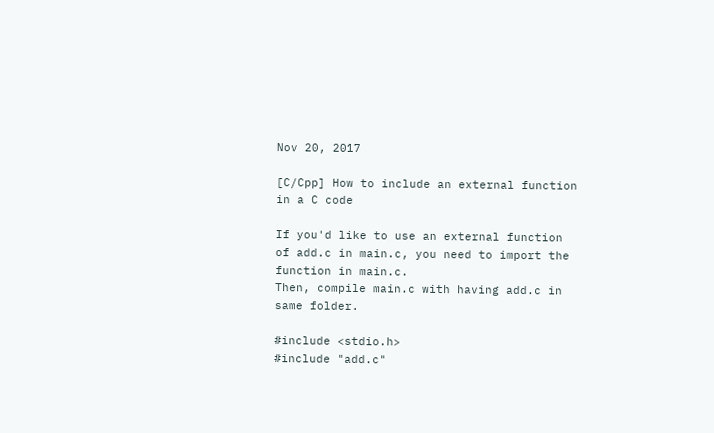Nov 20, 2017

[C/Cpp] How to include an external function in a C code

If you'd like to use an external function of add.c in main.c, you need to import the function in main.c.
Then, compile main.c with having add.c in same folder.

#include <stdio.h>
#include "add.c"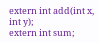extern int add(int x, int y);
extern int sum;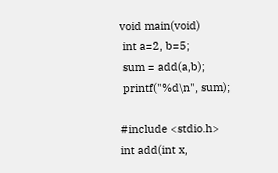void main(void)
 int a=2, b=5;
 sum = add(a,b);
 printf("%d\n", sum);

#include <stdio.h>
int add(int x,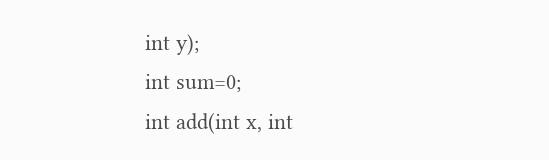int y);
int sum=0;
int add(int x, int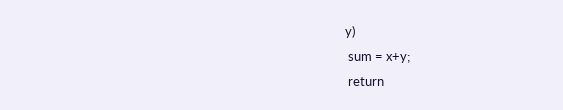y)
 sum = x+y;
 return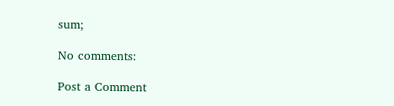sum;

No comments:

Post a Comment